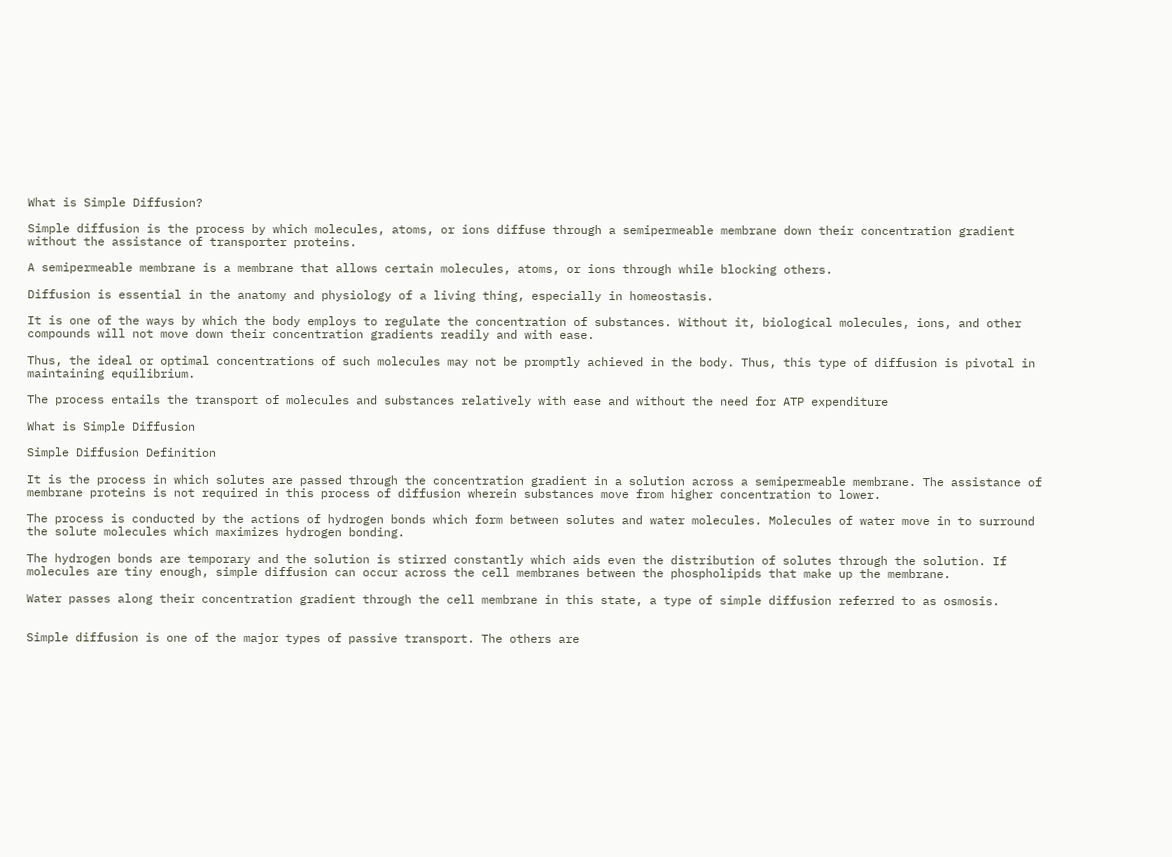What is Simple Diffusion?

Simple diffusion is the process by which molecules, atoms, or ions diffuse through a semipermeable membrane down their concentration gradient without the assistance of transporter proteins.

A semipermeable membrane is a membrane that allows certain molecules, atoms, or ions through while blocking others.

Diffusion is essential in the anatomy and physiology of a living thing, especially in homeostasis.

It is one of the ways by which the body employs to regulate the concentration of substances. Without it, biological molecules, ions, and other compounds will not move down their concentration gradients readily and with ease.

Thus, the ideal or optimal concentrations of such molecules may not be promptly achieved in the body. Thus, this type of diffusion is pivotal in maintaining equilibrium.

The process entails the transport of molecules and substances relatively with ease and without the need for ATP expenditure

What is Simple Diffusion

Simple Diffusion Definition

It is the process in which solutes are passed through the concentration gradient in a solution across a semipermeable membrane. The assistance of membrane proteins is not required in this process of diffusion wherein substances move from higher concentration to lower.

The process is conducted by the actions of hydrogen bonds which form between solutes and water molecules. Molecules of water move in to surround the solute molecules which maximizes hydrogen bonding.

The hydrogen bonds are temporary and the solution is stirred constantly which aids even the distribution of solutes through the solution. If molecules are tiny enough, simple diffusion can occur across the cell membranes between the phospholipids that make up the membrane.

Water passes along their concentration gradient through the cell membrane in this state, a type of simple diffusion referred to as osmosis.


Simple diffusion is one of the major types of passive transport. The others are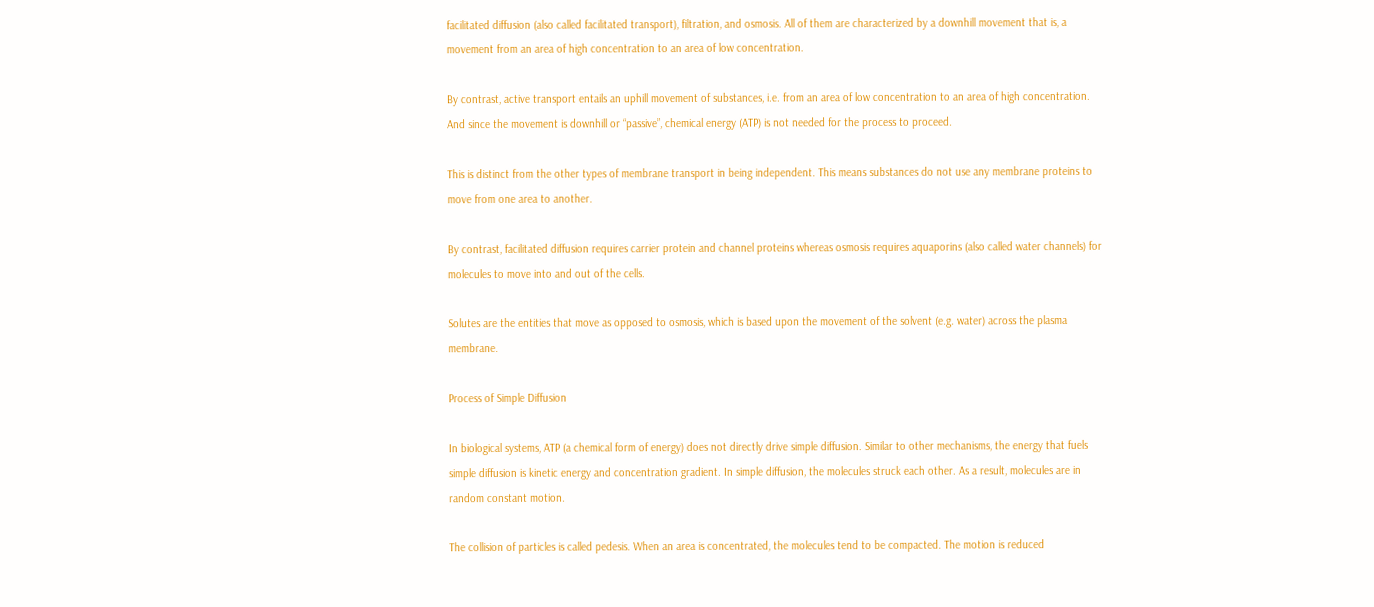facilitated diffusion (also called facilitated transport), filtration, and osmosis. All of them are characterized by a downhill movement that is, a movement from an area of high concentration to an area of low concentration.

By contrast, active transport entails an uphill movement of substances, i.e. from an area of low concentration to an area of high concentration. And since the movement is downhill or “passive”, chemical energy (ATP) is not needed for the process to proceed.

This is distinct from the other types of membrane transport in being independent. This means substances do not use any membrane proteins to move from one area to another.

By contrast, facilitated diffusion requires carrier protein and channel proteins whereas osmosis requires aquaporins (also called water channels) for molecules to move into and out of the cells.

Solutes are the entities that move as opposed to osmosis, which is based upon the movement of the solvent (e.g. water) across the plasma membrane.

Process of Simple Diffusion

In biological systems, ATP (a chemical form of energy) does not directly drive simple diffusion. Similar to other mechanisms, the energy that fuels simple diffusion is kinetic energy and concentration gradient. In simple diffusion, the molecules struck each other. As a result, molecules are in random constant motion.

The collision of particles is called pedesis. When an area is concentrated, the molecules tend to be compacted. The motion is reduced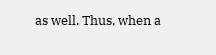as well. Thus, when a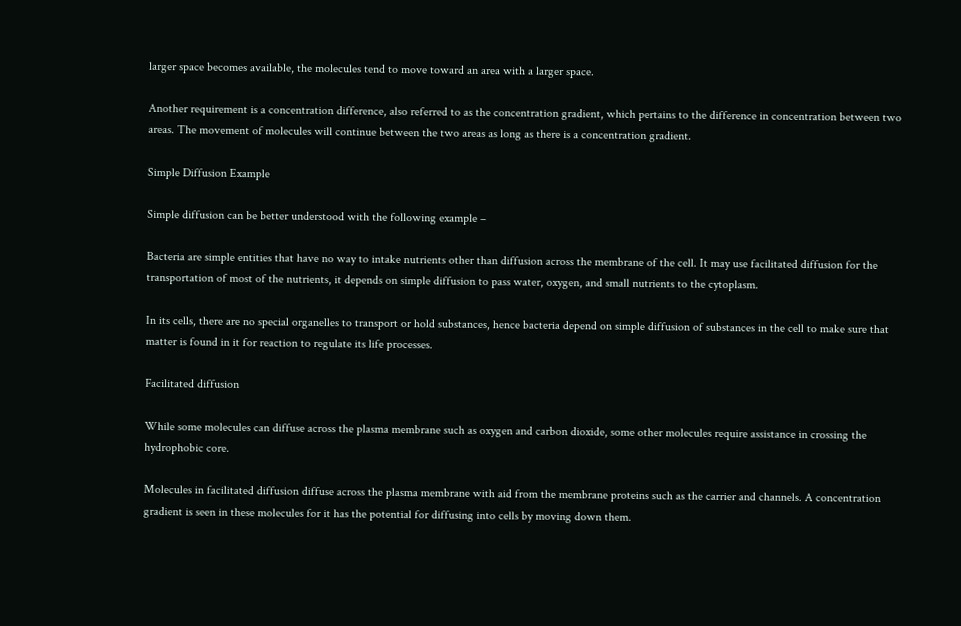larger space becomes available, the molecules tend to move toward an area with a larger space.

Another requirement is a concentration difference, also referred to as the concentration gradient, which pertains to the difference in concentration between two areas. The movement of molecules will continue between the two areas as long as there is a concentration gradient.

Simple Diffusion Example

Simple diffusion can be better understood with the following example –

Bacteria are simple entities that have no way to intake nutrients other than diffusion across the membrane of the cell. It may use facilitated diffusion for the transportation of most of the nutrients, it depends on simple diffusion to pass water, oxygen, and small nutrients to the cytoplasm.

In its cells, there are no special organelles to transport or hold substances, hence bacteria depend on simple diffusion of substances in the cell to make sure that matter is found in it for reaction to regulate its life processes.

Facilitated diffusion

While some molecules can diffuse across the plasma membrane such as oxygen and carbon dioxide, some other molecules require assistance in crossing the hydrophobic core.

Molecules in facilitated diffusion diffuse across the plasma membrane with aid from the membrane proteins such as the carrier and channels. A concentration gradient is seen in these molecules for it has the potential for diffusing into cells by moving down them.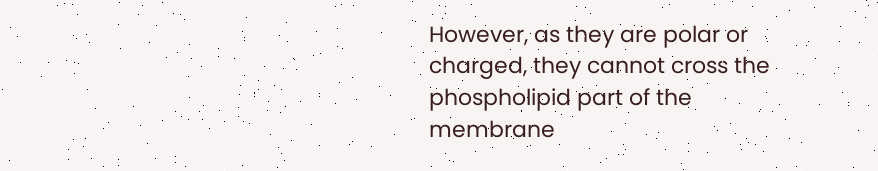However, as they are polar or charged, they cannot cross the phospholipid part of the membrane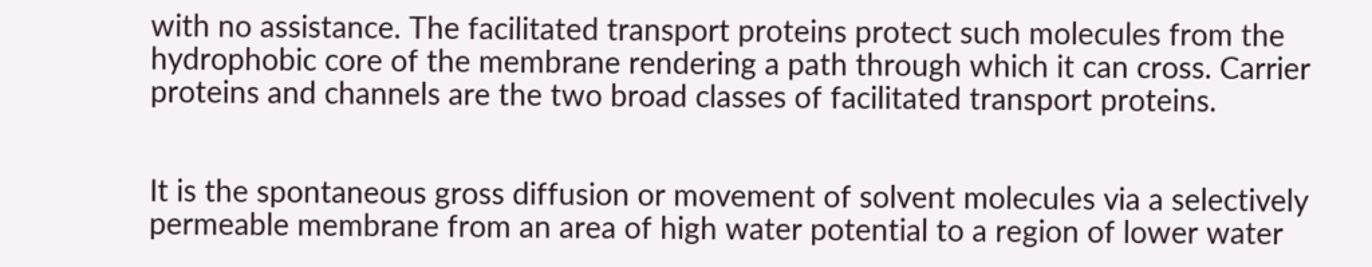with no assistance. The facilitated transport proteins protect such molecules from the hydrophobic core of the membrane rendering a path through which it can cross. Carrier proteins and channels are the two broad classes of facilitated transport proteins.


It is the spontaneous gross diffusion or movement of solvent molecules via a selectively permeable membrane from an area of high water potential to a region of lower water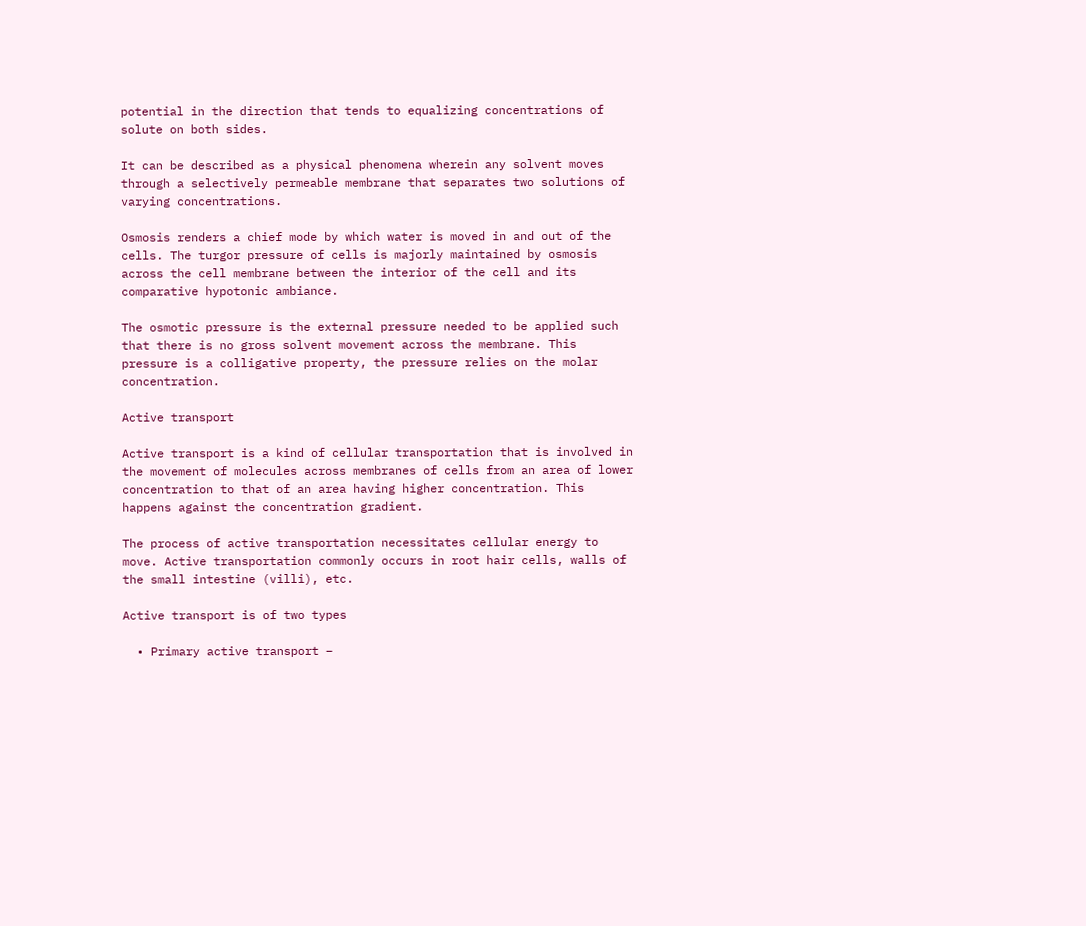potential in the direction that tends to equalizing concentrations of solute on both sides.

It can be described as a physical phenomena wherein any solvent moves through a selectively permeable membrane that separates two solutions of varying concentrations.

Osmosis renders a chief mode by which water is moved in and out of the cells. The turgor pressure of cells is majorly maintained by osmosis across the cell membrane between the interior of the cell and its comparative hypotonic ambiance.

The osmotic pressure is the external pressure needed to be applied such that there is no gross solvent movement across the membrane. This pressure is a colligative property, the pressure relies on the molar concentration.

Active transport

Active transport is a kind of cellular transportation that is involved in the movement of molecules across membranes of cells from an area of lower concentration to that of an area having higher concentration. This happens against the concentration gradient.

The process of active transportation necessitates cellular energy to move. Active transportation commonly occurs in root hair cells, walls of the small intestine (villi), etc.

Active transport is of two types

  • Primary active transport –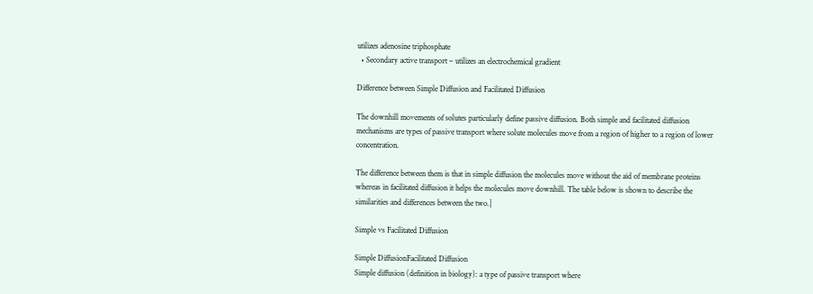utilizes adenosine triphosphate
  • Secondary active transport – utilizes an electrochemical gradient

Difference between Simple Diffusion and Facilitated Diffusion

The downhill movements of solutes particularly define passive diffusion. Both simple and facilitated diffusion mechanisms are types of passive transport where solute molecules move from a region of higher to a region of lower concentration.

The difference between them is that in simple diffusion the molecules move without the aid of membrane proteins whereas in facilitated diffusion it helps the molecules move downhill. The table below is shown to describe the similarities and differences between the two.]

Simple vs Facilitated Diffusion

Simple DiffusionFacilitated Diffusion
Simple diffusion (definition in biology): a type of passive transport where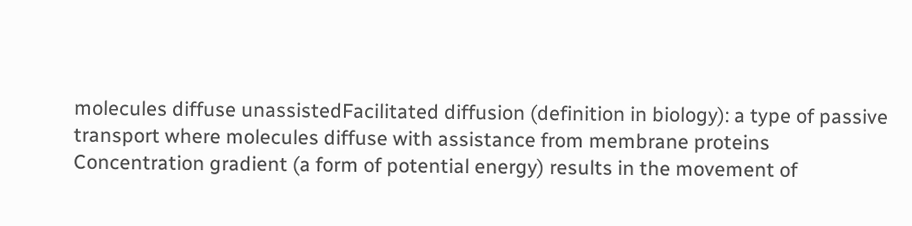molecules diffuse unassistedFacilitated diffusion (definition in biology): a type of passive transport where molecules diffuse with assistance from membrane proteins
Concentration gradient (a form of potential energy) results in the movement of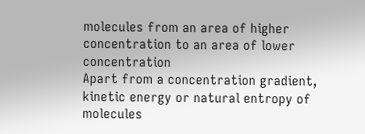molecules from an area of higher concentration to an area of lower concentration
Apart from a concentration gradient, kinetic energy or natural entropy of molecules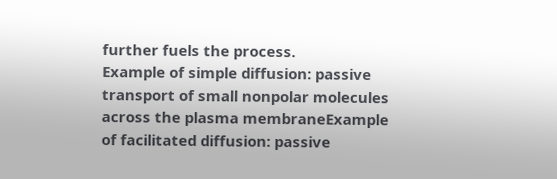further fuels the process.
Example of simple diffusion: passive transport of small nonpolar molecules across the plasma membraneExample of facilitated diffusion: passive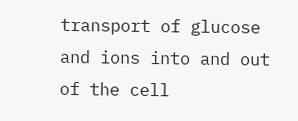transport of glucose and ions into and out of the cell